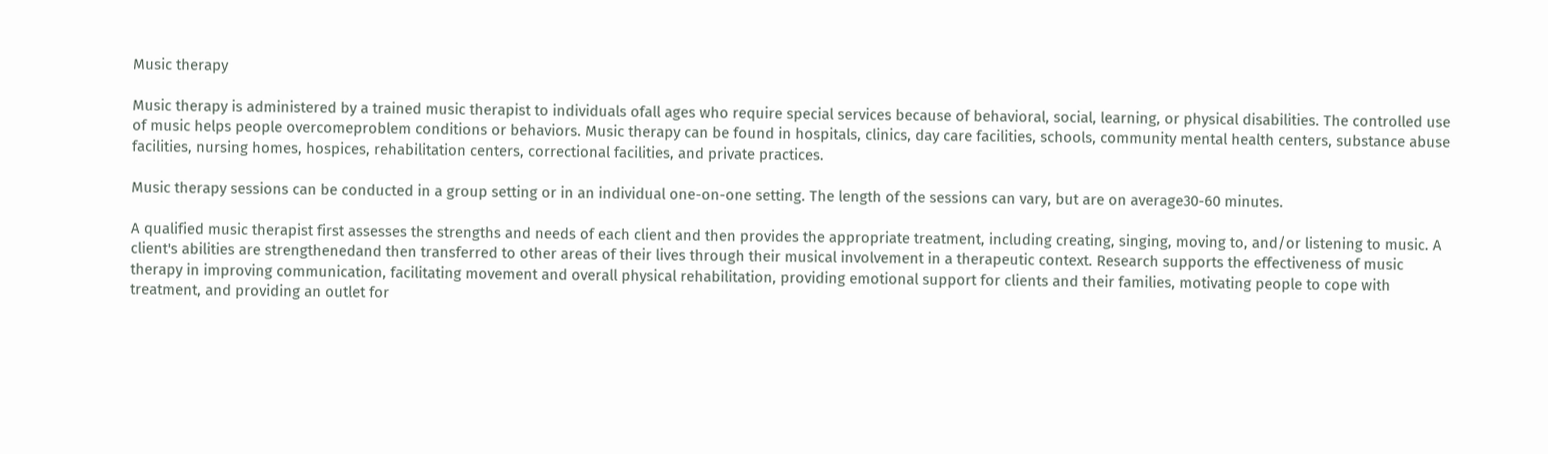Music therapy

Music therapy is administered by a trained music therapist to individuals ofall ages who require special services because of behavioral, social, learning, or physical disabilities. The controlled use of music helps people overcomeproblem conditions or behaviors. Music therapy can be found in hospitals, clinics, day care facilities, schools, community mental health centers, substance abuse facilities, nursing homes, hospices, rehabilitation centers, correctional facilities, and private practices.

Music therapy sessions can be conducted in a group setting or in an individual one-on-one setting. The length of the sessions can vary, but are on average30-60 minutes.

A qualified music therapist first assesses the strengths and needs of each client and then provides the appropriate treatment, including creating, singing, moving to, and/or listening to music. A client's abilities are strengthenedand then transferred to other areas of their lives through their musical involvement in a therapeutic context. Research supports the effectiveness of music therapy in improving communication, facilitating movement and overall physical rehabilitation, providing emotional support for clients and their families, motivating people to cope with treatment, and providing an outlet for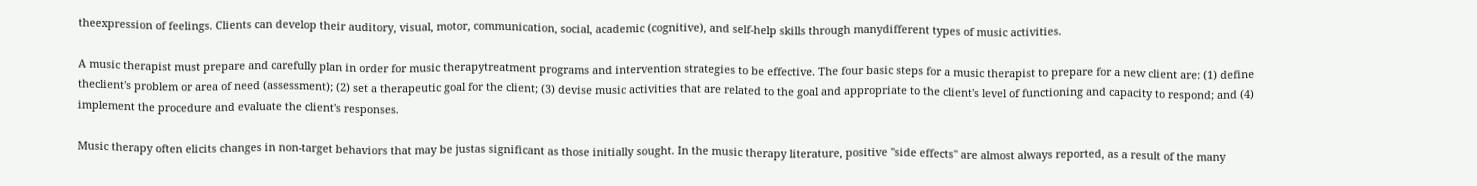theexpression of feelings. Clients can develop their auditory, visual, motor, communication, social, academic (cognitive), and self-help skills through manydifferent types of music activities.

A music therapist must prepare and carefully plan in order for music therapytreatment programs and intervention strategies to be effective. The four basic steps for a music therapist to prepare for a new client are: (1) define theclient's problem or area of need (assessment); (2) set a therapeutic goal for the client; (3) devise music activities that are related to the goal and appropriate to the client's level of functioning and capacity to respond; and (4) implement the procedure and evaluate the client's responses.

Music therapy often elicits changes in non-target behaviors that may be justas significant as those initially sought. In the music therapy literature, positive "side effects" are almost always reported, as a result of the many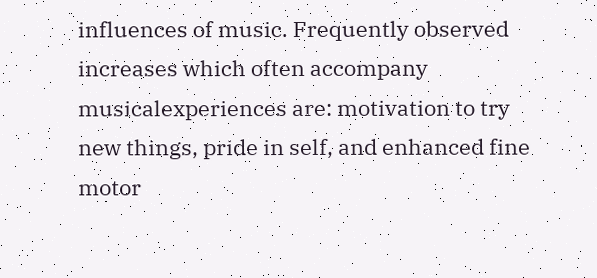influences of music. Frequently observed increases which often accompany musicalexperiences are: motivation to try new things, pride in self, and enhanced fine motor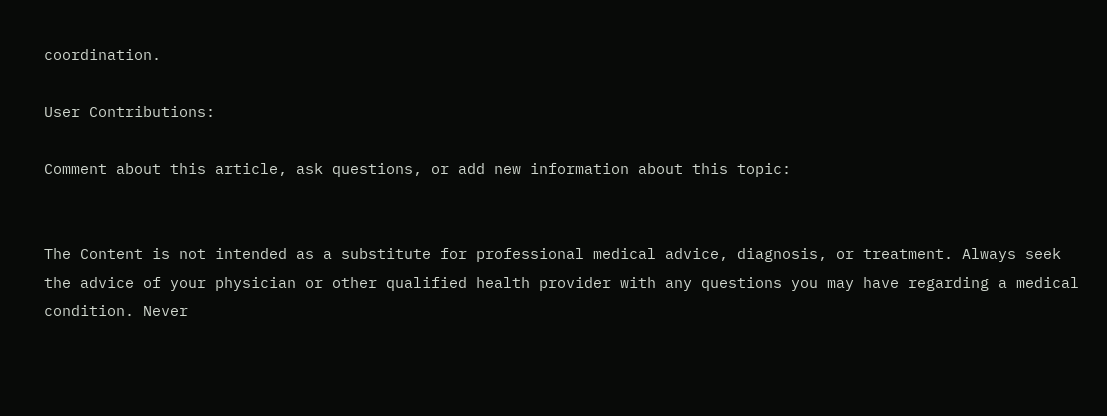coordination.

User Contributions:

Comment about this article, ask questions, or add new information about this topic:


The Content is not intended as a substitute for professional medical advice, diagnosis, or treatment. Always seek the advice of your physician or other qualified health provider with any questions you may have regarding a medical condition. Never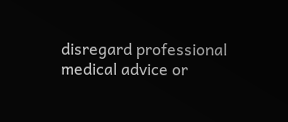disregard professional medical advice or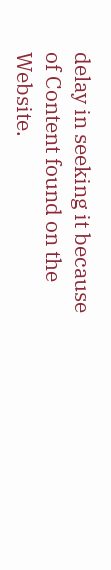delay in seeking it because of Content found on the Website.